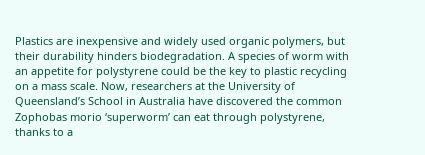Plastics are inexpensive and widely used organic polymers, but their durability hinders biodegradation. A species of worm with an appetite for polystyrene could be the key to plastic recycling on a mass scale. Now, researchers at the University of Queensland’s School in Australia have discovered the common Zophobas morio ‘superworm’ can eat through polystyrene, thanks to a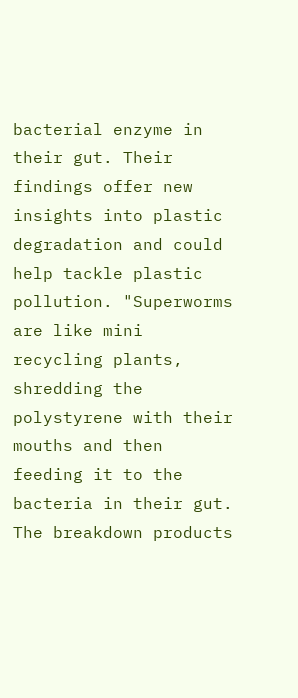bacterial enzyme in their gut. Their findings offer new insights into plastic degradation and could help tackle plastic pollution. "Superworms are like mini recycling plants, shredding the polystyrene with their mouths and then feeding it to the bacteria in their gut. The breakdown products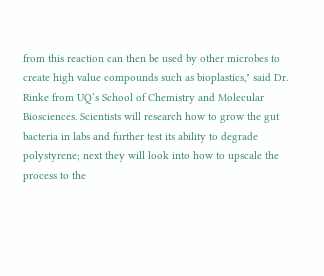from this reaction can then be used by other microbes to create high value compounds such as bioplastics," said Dr. Rinke from UQ’s School of Chemistry and Molecular Biosciences. Scientists will research how to grow the gut bacteria in labs and further test its ability to degrade polystyrene; next they will look into how to upscale the process to the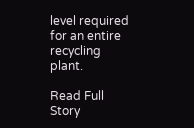level required for an entire recycling plant.

Read Full Story